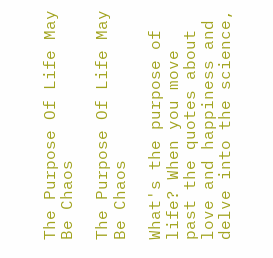The Purpose Of Life May Be Chaos

The Purpose Of Life May Be Chaos

What's the purpose of life? When you move past the quotes about love and happiness and delve into the science,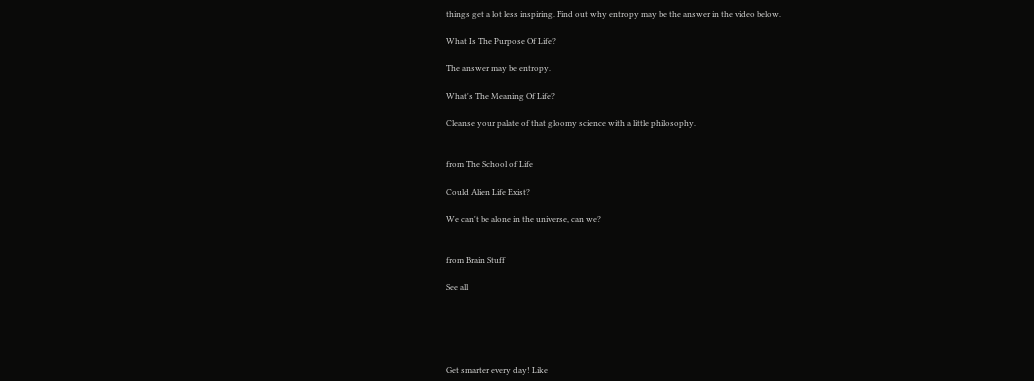things get a lot less inspiring. Find out why entropy may be the answer in the video below.

What Is The Purpose Of Life?

The answer may be entropy.

What's The Meaning Of Life?

Cleanse your palate of that gloomy science with a little philosophy.


from The School of Life

Could Alien Life Exist?

We can't be alone in the universe, can we?


from Brain Stuff

See all





Get smarter every day! Like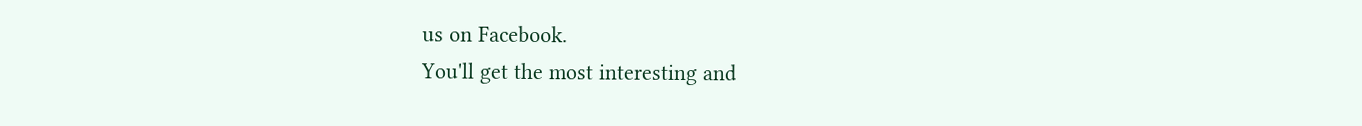us on Facebook.
You'll get the most interesting and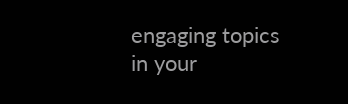engaging topics in your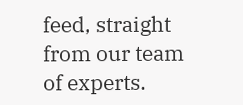feed, straight from our team of experts.